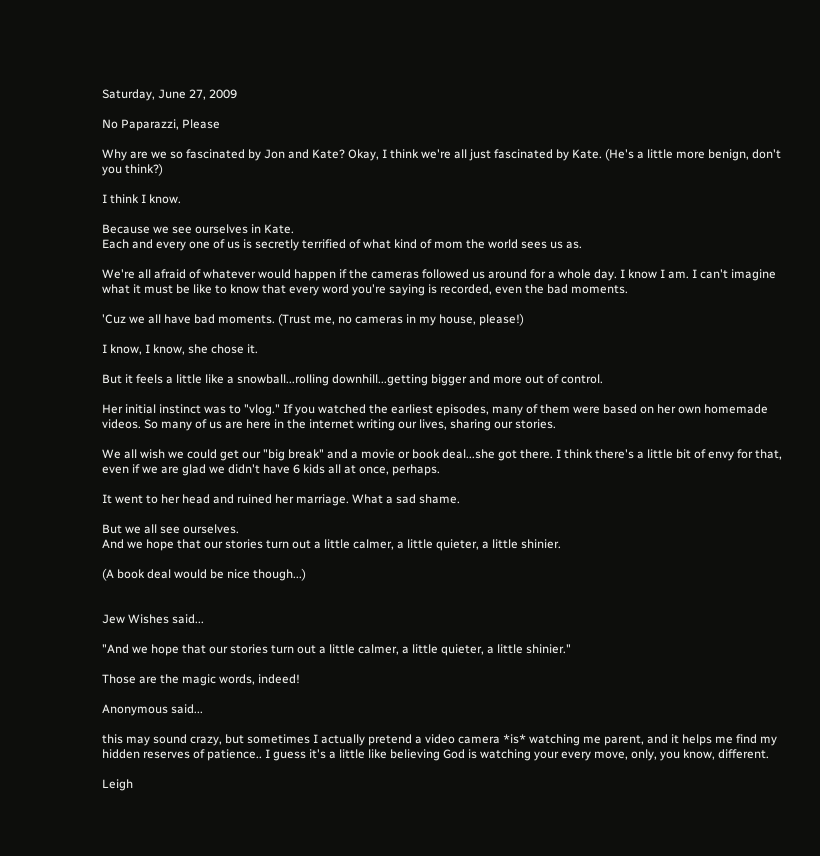Saturday, June 27, 2009

No Paparazzi, Please

Why are we so fascinated by Jon and Kate? Okay, I think we're all just fascinated by Kate. (He's a little more benign, don't you think?)

I think I know.

Because we see ourselves in Kate.
Each and every one of us is secretly terrified of what kind of mom the world sees us as.

We're all afraid of whatever would happen if the cameras followed us around for a whole day. I know I am. I can't imagine what it must be like to know that every word you're saying is recorded, even the bad moments.

'Cuz we all have bad moments. (Trust me, no cameras in my house, please!)

I know, I know, she chose it.

But it feels a little like a snowball...rolling downhill...getting bigger and more out of control.

Her initial instinct was to "vlog." If you watched the earliest episodes, many of them were based on her own homemade videos. So many of us are here in the internet writing our lives, sharing our stories.

We all wish we could get our "big break" and a movie or book deal...she got there. I think there's a little bit of envy for that, even if we are glad we didn't have 6 kids all at once, perhaps.

It went to her head and ruined her marriage. What a sad shame.

But we all see ourselves.
And we hope that our stories turn out a little calmer, a little quieter, a little shinier.

(A book deal would be nice though...)


Jew Wishes said...

"And we hope that our stories turn out a little calmer, a little quieter, a little shinier."

Those are the magic words, indeed!

Anonymous said...

this may sound crazy, but sometimes I actually pretend a video camera *is* watching me parent, and it helps me find my hidden reserves of patience.. I guess it's a little like believing God is watching your every move, only, you know, different.

Leigh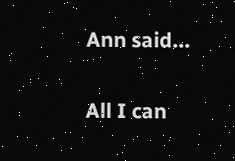Ann said...

All I can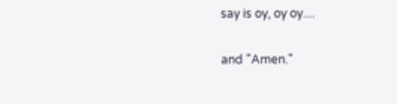say is oy, oy oy....

and "Amen."